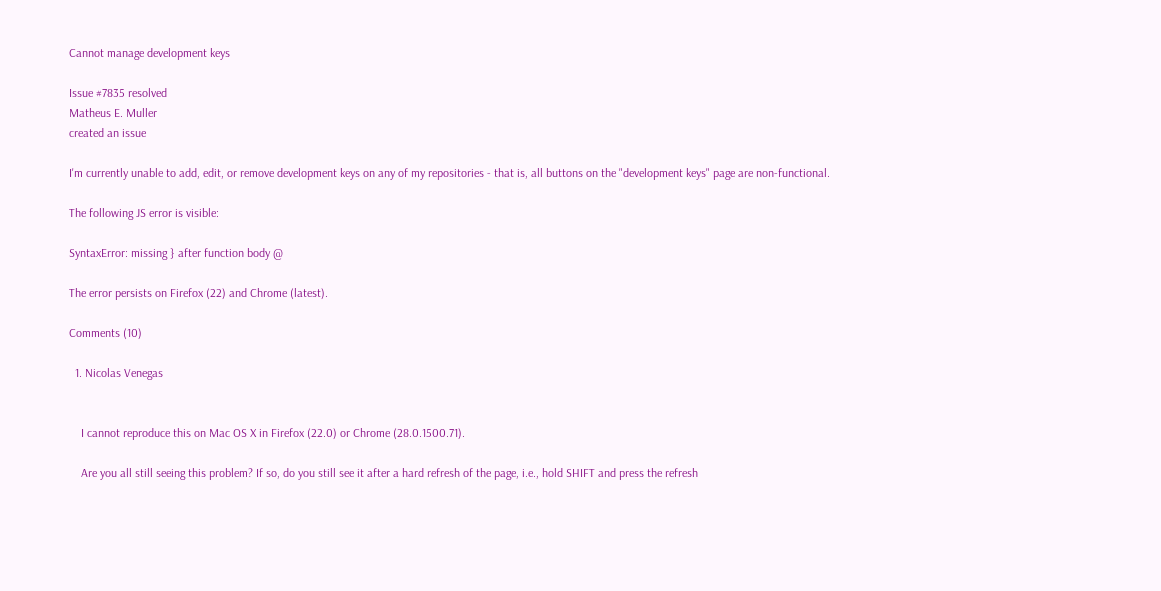Cannot manage development keys

Issue #7835 resolved
Matheus E. Muller
created an issue

I'm currently unable to add, edit, or remove development keys on any of my repositories - that is, all buttons on the "development keys" page are non-functional.

The following JS error is visible:

SyntaxError: missing } after function body @

The error persists on Firefox (22) and Chrome (latest).

Comments (10)

  1. Nicolas Venegas


    I cannot reproduce this on Mac OS X in Firefox (22.0) or Chrome (28.0.1500.71).

    Are you all still seeing this problem? If so, do you still see it after a hard refresh of the page, i.e., hold SHIFT and press the refresh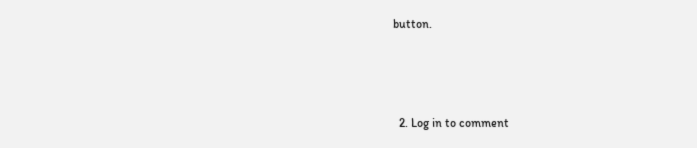button.



  2. Log in to comment